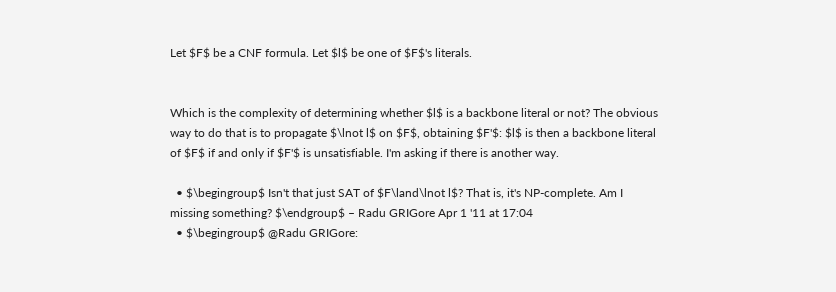Let $F$ be a CNF formula. Let $l$ be one of $F$'s literals.


Which is the complexity of determining whether $l$ is a backbone literal or not? The obvious way to do that is to propagate $\lnot l$ on $F$, obtaining $F'$: $l$ is then a backbone literal of $F$ if and only if $F'$ is unsatisfiable. I'm asking if there is another way.

  • $\begingroup$ Isn't that just SAT of $F\land\lnot l$? That is, it's NP-complete. Am I missing something? $\endgroup$ – Radu GRIGore Apr 1 '11 at 17:04
  • $\begingroup$ @Radu GRIGore: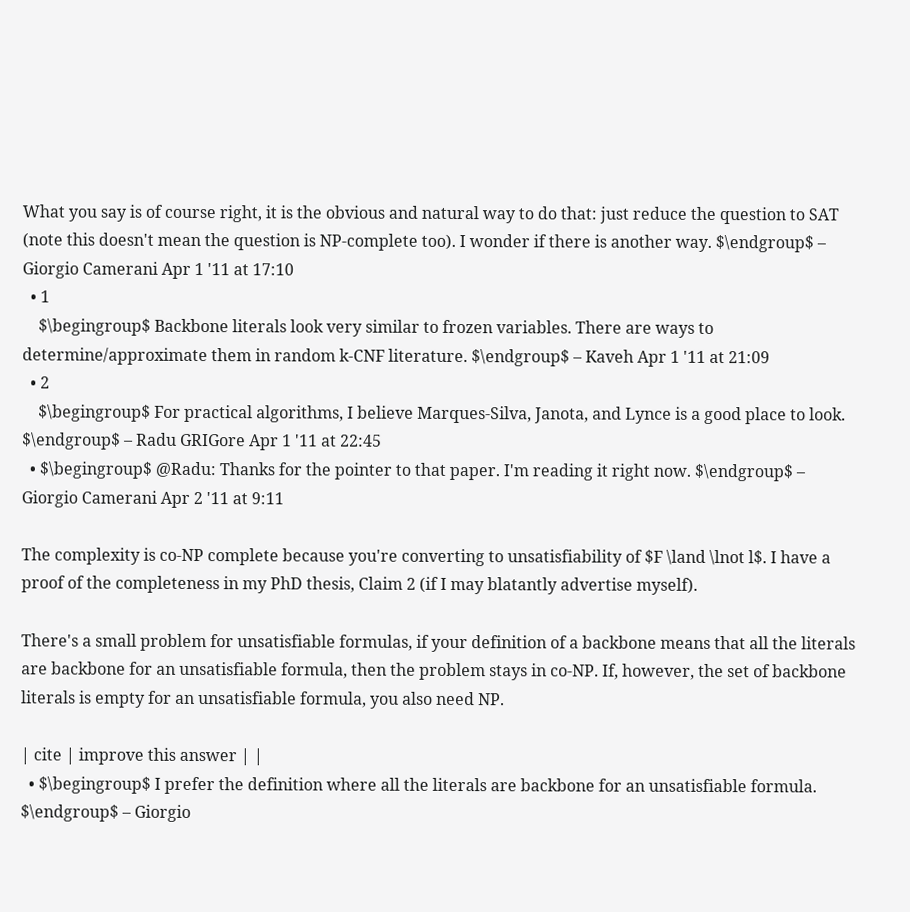What you say is of course right, it is the obvious and natural way to do that: just reduce the question to SAT (note this doesn't mean the question is NP-complete too). I wonder if there is another way. $\endgroup$ – Giorgio Camerani Apr 1 '11 at 17:10
  • 1
    $\begingroup$ Backbone literals look very similar to frozen variables. There are ways to determine/approximate them in random k-CNF literature. $\endgroup$ – Kaveh Apr 1 '11 at 21:09
  • 2
    $\begingroup$ For practical algorithms, I believe Marques-Silva, Janota, and Lynce is a good place to look. $\endgroup$ – Radu GRIGore Apr 1 '11 at 22:45
  • $\begingroup$ @Radu: Thanks for the pointer to that paper. I'm reading it right now. $\endgroup$ – Giorgio Camerani Apr 2 '11 at 9:11

The complexity is co-NP complete because you're converting to unsatisfiability of $F \land \lnot l$. I have a proof of the completeness in my PhD thesis, Claim 2 (if I may blatantly advertise myself).

There's a small problem for unsatisfiable formulas, if your definition of a backbone means that all the literals are backbone for an unsatisfiable formula, then the problem stays in co-NP. If, however, the set of backbone literals is empty for an unsatisfiable formula, you also need NP.

| cite | improve this answer | |
  • $\begingroup$ I prefer the definition where all the literals are backbone for an unsatisfiable formula. $\endgroup$ – Giorgio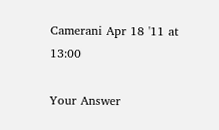Camerani Apr 18 '11 at 13:00

Your Answer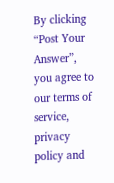By clicking “Post Your Answer”, you agree to our terms of service, privacy policy and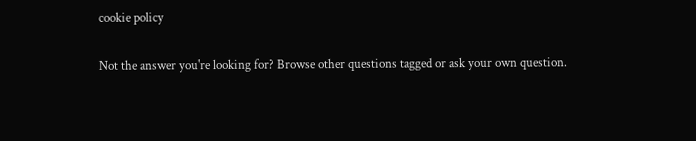cookie policy

Not the answer you're looking for? Browse other questions tagged or ask your own question.